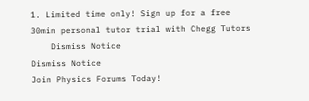1. Limited time only! Sign up for a free 30min personal tutor trial with Chegg Tutors
    Dismiss Notice
Dismiss Notice
Join Physics Forums Today!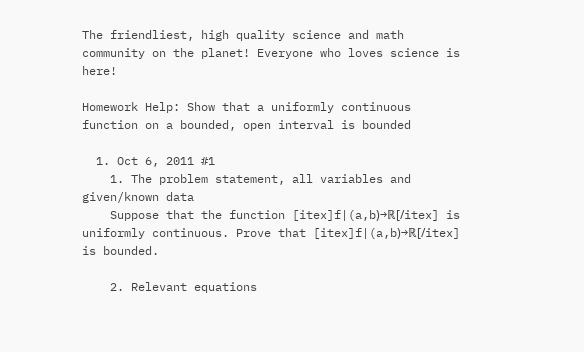The friendliest, high quality science and math community on the planet! Everyone who loves science is here!

Homework Help: Show that a uniformly continuous function on a bounded, open interval is bounded

  1. Oct 6, 2011 #1
    1. The problem statement, all variables and given/known data
    Suppose that the function [itex]f|(a,b)→ℝ[/itex] is uniformly continuous. Prove that [itex]f|(a,b)→ℝ[/itex] is bounded.

    2. Relevant equations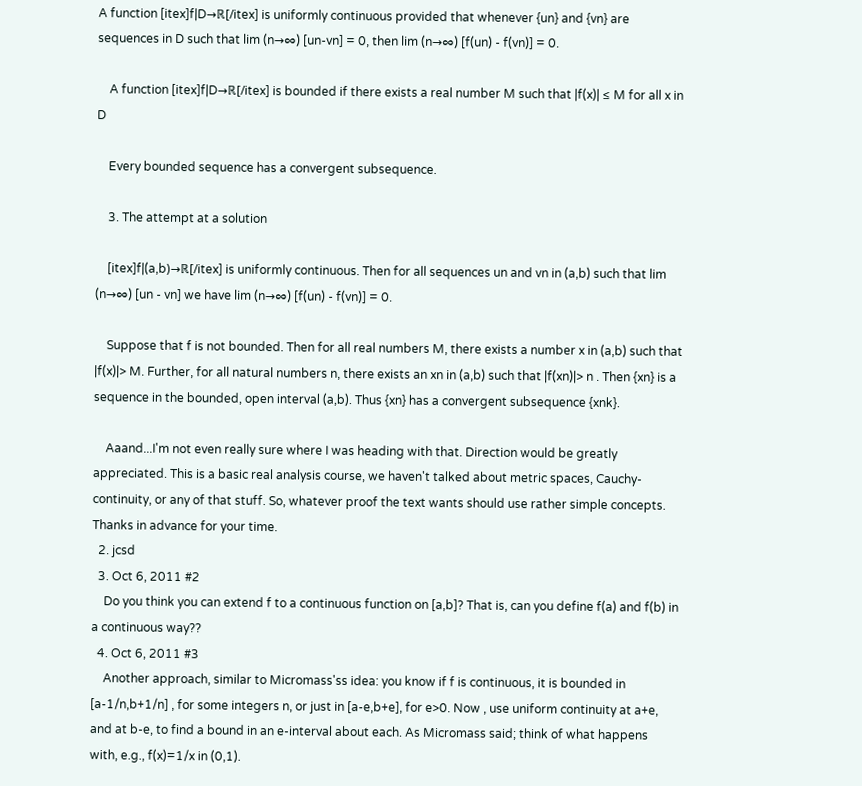A function [itex]f|D→ℝ[/itex] is uniformly continuous provided that whenever {un} and {vn} are sequences in D such that lim (n→∞) [un-vn] = 0, then lim (n→∞) [f(un) - f(vn)] = 0.

    A function [itex]f|D→ℝ[/itex] is bounded if there exists a real number M such that |f(x)| ≤ M for all x in D

    Every bounded sequence has a convergent subsequence.

    3. The attempt at a solution

    [itex]f|(a,b)→ℝ[/itex] is uniformly continuous. Then for all sequences un and vn in (a,b) such that lim (n→∞) [un - vn] we have lim (n→∞) [f(un) - f(vn)] = 0.

    Suppose that f is not bounded. Then for all real numbers M, there exists a number x in (a,b) such that |f(x)|> M. Further, for all natural numbers n, there exists an xn in (a,b) such that |f(xn)|> n . Then {xn} is a sequence in the bounded, open interval (a,b). Thus {xn} has a convergent subsequence {xnk}.

    Aaand...I'm not even really sure where I was heading with that. Direction would be greatly appreciated. This is a basic real analysis course, we haven't talked about metric spaces, Cauchy-continuity, or any of that stuff. So, whatever proof the text wants should use rather simple concepts. Thanks in advance for your time.
  2. jcsd
  3. Oct 6, 2011 #2
    Do you think you can extend f to a continuous function on [a,b]? That is, can you define f(a) and f(b) in a continuous way??
  4. Oct 6, 2011 #3
    Another approach, similar to Micromass'ss idea: you know if f is continuous, it is bounded in [a-1/n,b+1/n] , for some integers n, or just in [a-e,b+e], for e>0. Now , use uniform continuity at a+e, and at b-e, to find a bound in an e-interval about each. As Micromass said; think of what happens with, e.g., f(x)=1/x in (0,1).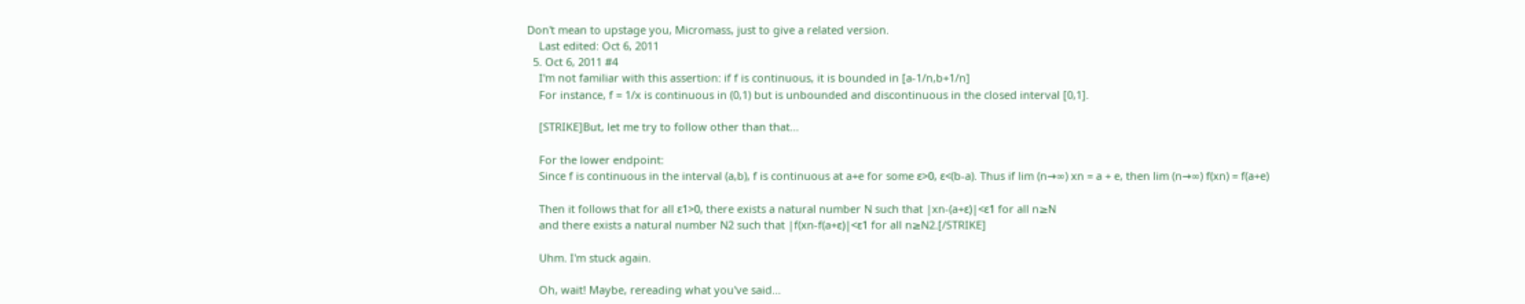Don't mean to upstage you, Micromass, just to give a related version.
    Last edited: Oct 6, 2011
  5. Oct 6, 2011 #4
    I'm not familiar with this assertion: if f is continuous, it is bounded in [a-1/n,b+1/n]
    For instance, f = 1/x is continuous in (0,1) but is unbounded and discontinuous in the closed interval [0,1].

    [STRIKE]But, let me try to follow other than that...

    For the lower endpoint:
    Since f is continuous in the interval (a,b), f is continuous at a+e for some ε>0, ε<(b-a). Thus if lim (n→∞) xn = a + e, then lim (n→∞) f(xn) = f(a+e)

    Then it follows that for all ε1>0, there exists a natural number N such that |xn-(a+ε)|<ε1 for all n≥N
    and there exists a natural number N2 such that |f(xn-f(a+ε)|<ε1 for all n≥N2.[/STRIKE]

    Uhm. I'm stuck again.

    Oh, wait! Maybe, rereading what you've said...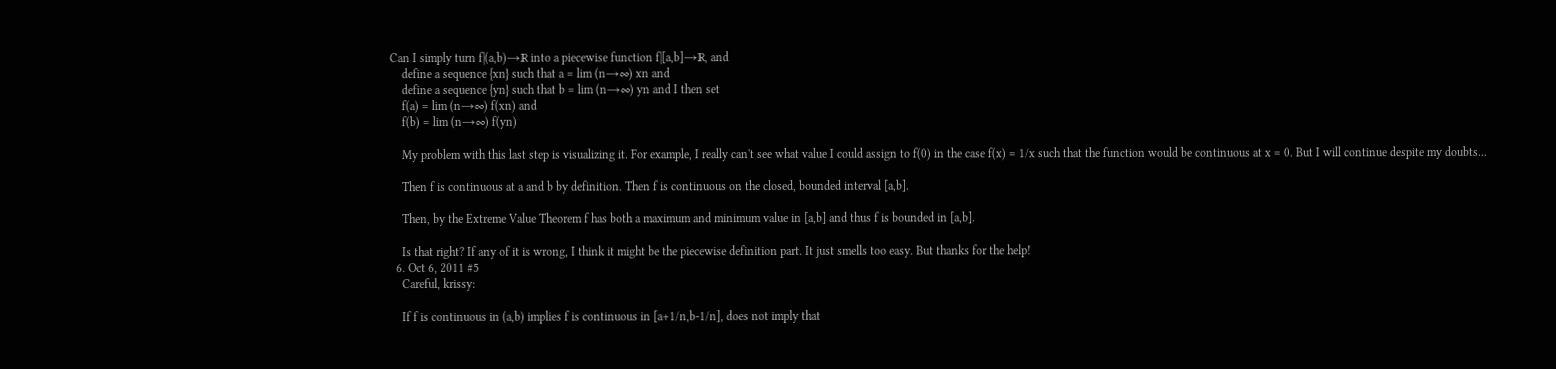Can I simply turn f|(a,b)→ℝ into a piecewise function f|[a,b]→ℝ, and
    define a sequence {xn} such that a = lim (n→∞) xn and
    define a sequence {yn} such that b = lim (n→∞) yn and I then set
    f(a) = lim (n→∞) f(xn) and
    f(b) = lim (n→∞) f(yn)

    My problem with this last step is visualizing it. For example, I really can't see what value I could assign to f(0) in the case f(x) = 1/x such that the function would be continuous at x = 0. But I will continue despite my doubts...

    Then f is continuous at a and b by definition. Then f is continuous on the closed, bounded interval [a,b].

    Then, by the Extreme Value Theorem f has both a maximum and minimum value in [a,b] and thus f is bounded in [a,b].

    Is that right? If any of it is wrong, I think it might be the piecewise definition part. It just smells too easy. But thanks for the help!
  6. Oct 6, 2011 #5
    Careful, krissy:

    If f is continuous in (a,b) implies f is continuous in [a+1/n,b-1/n], does not imply that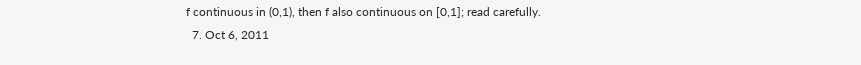f continuous in (0,1), then f also continuous on [0,1]; read carefully.
  7. Oct 6, 2011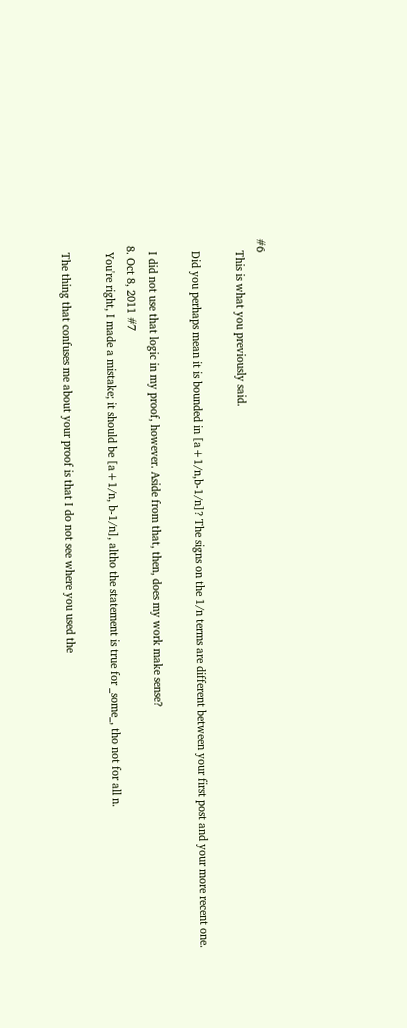#6
    This is what you previously said.

    Did you perhaps mean it is bounded in [a+1/n,b-1/n]? The signs on the 1/n terms are different between your first post and your more recent one.

    I did not use that logic in my proof, however. Aside from that, then, does my work make sense?
  8. Oct 8, 2011 #7
    You're right, I made a mistake; it should be [a+1/n, b-1/n], altho the statement is true for _some_, tho not for all n.

    The thing that confuses me about your proof is that I do not see where you used the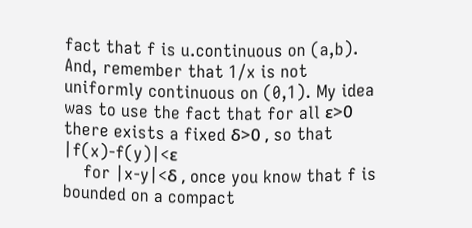fact that f is u.continuous on (a,b). And, remember that 1/x is not uniformly continuous on (0,1). My idea was to use the fact that for all ε>0 there exists a fixed δ>0 , so that |f(x)-f(y)|<ε
    for |x-y|<δ , once you know that f is bounded on a compact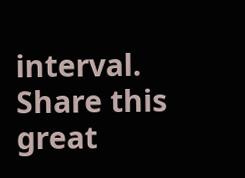interval.
Share this great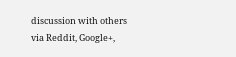discussion with others via Reddit, Google+,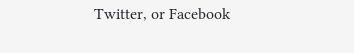Twitter, or Facebook